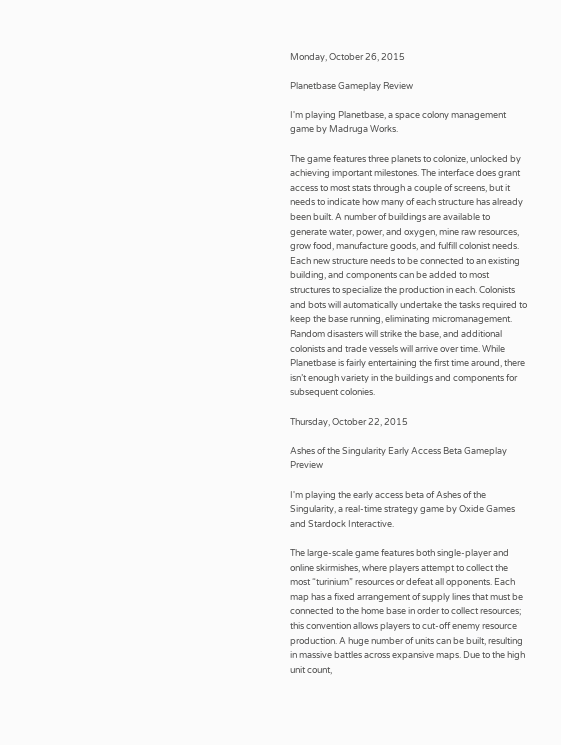Monday, October 26, 2015

Planetbase Gameplay Review

I'm playing Planetbase, a space colony management game by Madruga Works.

The game features three planets to colonize, unlocked by achieving important milestones. The interface does grant access to most stats through a couple of screens, but it needs to indicate how many of each structure has already been built. A number of buildings are available to generate water, power, and oxygen, mine raw resources, grow food, manufacture goods, and fulfill colonist needs. Each new structure needs to be connected to an existing building, and components can be added to most structures to specialize the production in each. Colonists and bots will automatically undertake the tasks required to keep the base running, eliminating micromanagement. Random disasters will strike the base, and additional colonists and trade vessels will arrive over time. While Planetbase is fairly entertaining the first time around, there isn’t enough variety in the buildings and components for subsequent colonies.

Thursday, October 22, 2015

Ashes of the Singularity Early Access Beta Gameplay Preview

I'm playing the early access beta of Ashes of the Singularity, a real-time strategy game by Oxide Games and Stardock Interactive.

The large-scale game features both single-player and online skirmishes, where players attempt to collect the most “turinium” resources or defeat all opponents. Each map has a fixed arrangement of supply lines that must be connected to the home base in order to collect resources; this convention allows players to cut-off enemy resource production. A huge number of units can be built, resulting in massive battles across expansive maps. Due to the high unit count,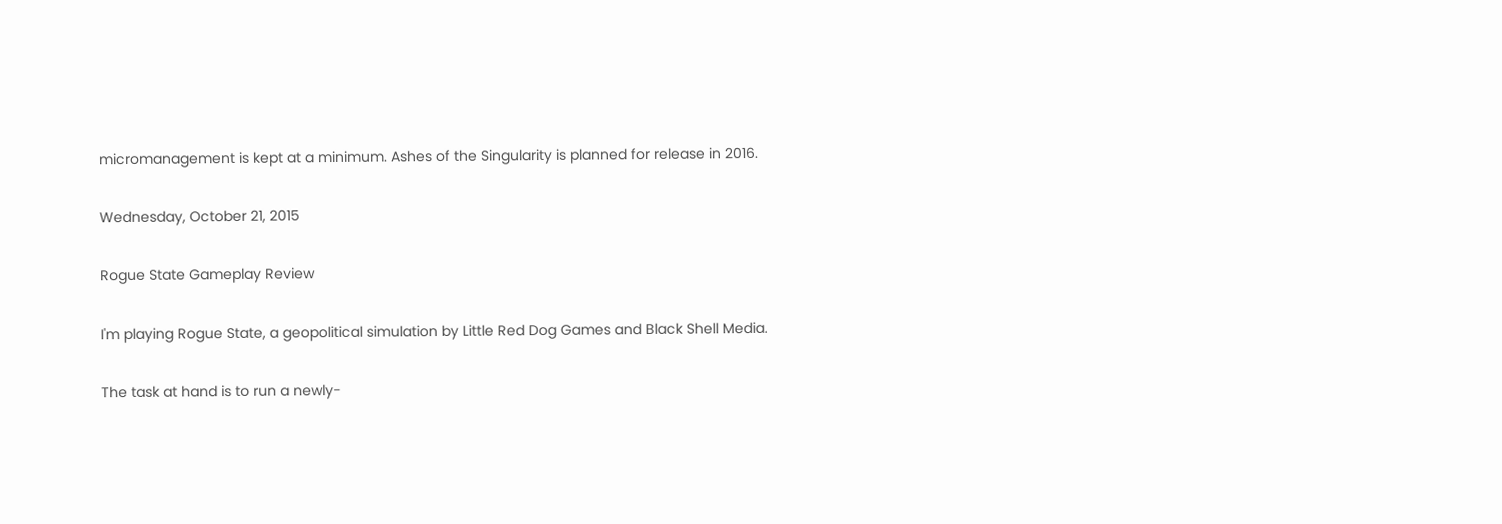micromanagement is kept at a minimum. Ashes of the Singularity is planned for release in 2016.

Wednesday, October 21, 2015

Rogue State Gameplay Review

I'm playing Rogue State, a geopolitical simulation by Little Red Dog Games and Black Shell Media.

The task at hand is to run a newly-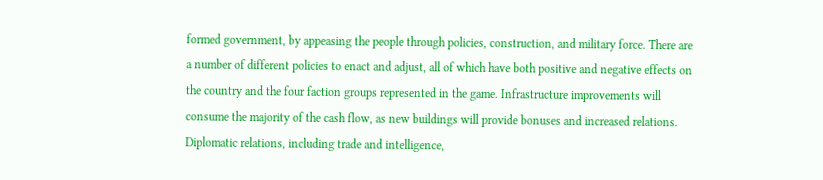formed government, by appeasing the people through policies, construction, and military force. There are a number of different policies to enact and adjust, all of which have both positive and negative effects on the country and the four faction groups represented in the game. Infrastructure improvements will consume the majority of the cash flow, as new buildings will provide bonuses and increased relations. Diplomatic relations, including trade and intelligence,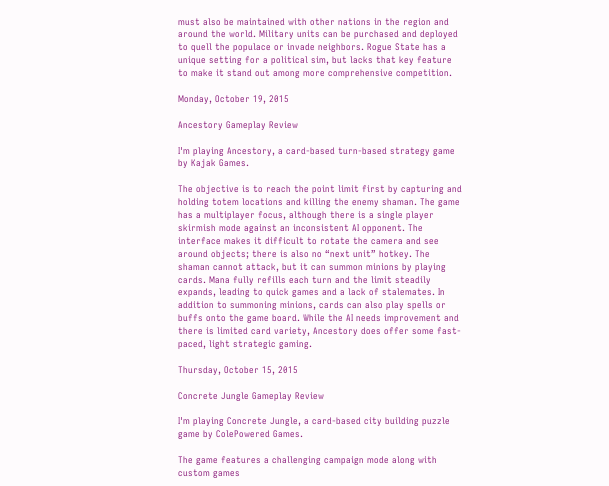must also be maintained with other nations in the region and around the world. Military units can be purchased and deployed to quell the populace or invade neighbors. Rogue State has a unique setting for a political sim, but lacks that key feature to make it stand out among more comprehensive competition.

Monday, October 19, 2015

Ancestory Gameplay Review

I'm playing Ancestory, a card-based turn-based strategy game by Kajak Games.

The objective is to reach the point limit first by capturing and holding totem locations and killing the enemy shaman. The game has a multiplayer focus, although there is a single player skirmish mode against an inconsistent AI opponent. The interface makes it difficult to rotate the camera and see around objects; there is also no “next unit” hotkey. The shaman cannot attack, but it can summon minions by playing cards. Mana fully refills each turn and the limit steadily expands, leading to quick games and a lack of stalemates. In addition to summoning minions, cards can also play spells or buffs onto the game board. While the AI needs improvement and there is limited card variety, Ancestory does offer some fast-paced, light strategic gaming.

Thursday, October 15, 2015

Concrete Jungle Gameplay Review

I'm playing Concrete Jungle, a card-based city building puzzle game by ColePowered Games.

The game features a challenging campaign mode along with custom games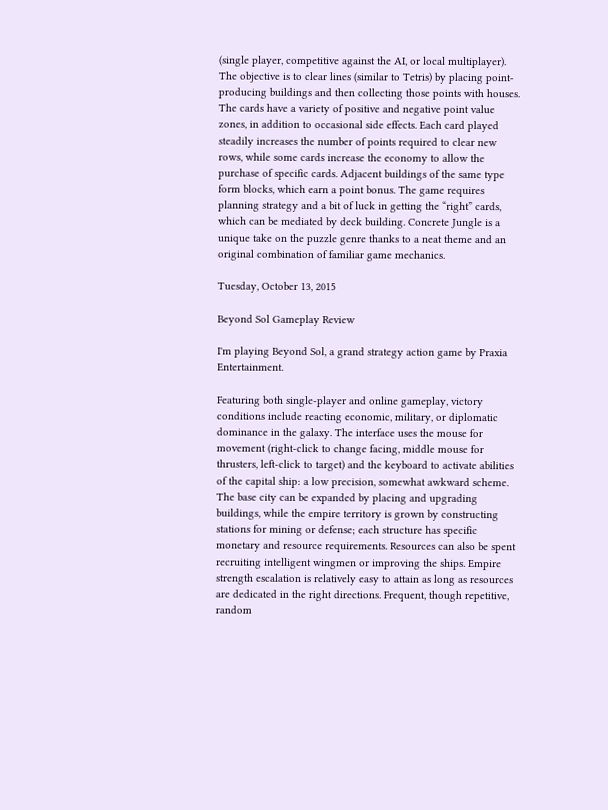(single player, competitive against the AI, or local multiplayer). The objective is to clear lines (similar to Tetris) by placing point-producing buildings and then collecting those points with houses. The cards have a variety of positive and negative point value zones, in addition to occasional side effects. Each card played steadily increases the number of points required to clear new rows, while some cards increase the economy to allow the purchase of specific cards. Adjacent buildings of the same type form blocks, which earn a point bonus. The game requires planning strategy and a bit of luck in getting the “right” cards, which can be mediated by deck building. Concrete Jungle is a unique take on the puzzle genre thanks to a neat theme and an original combination of familiar game mechanics.

Tuesday, October 13, 2015

Beyond Sol Gameplay Review

I'm playing Beyond Sol, a grand strategy action game by Praxia Entertainment.

Featuring both single-player and online gameplay, victory conditions include reacting economic, military, or diplomatic dominance in the galaxy. The interface uses the mouse for movement (right-click to change facing, middle mouse for thrusters, left-click to target) and the keyboard to activate abilities of the capital ship: a low precision, somewhat awkward scheme. The base city can be expanded by placing and upgrading buildings, while the empire territory is grown by constructing stations for mining or defense; each structure has specific monetary and resource requirements. Resources can also be spent recruiting intelligent wingmen or improving the ships. Empire strength escalation is relatively easy to attain as long as resources are dedicated in the right directions. Frequent, though repetitive, random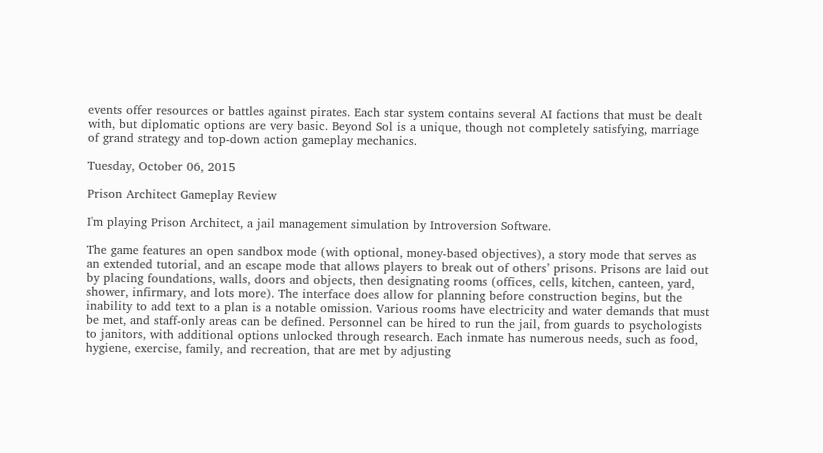events offer resources or battles against pirates. Each star system contains several AI factions that must be dealt with, but diplomatic options are very basic. Beyond Sol is a unique, though not completely satisfying, marriage of grand strategy and top-down action gameplay mechanics.

Tuesday, October 06, 2015

Prison Architect Gameplay Review

I'm playing Prison Architect, a jail management simulation by Introversion Software.

The game features an open sandbox mode (with optional, money-based objectives), a story mode that serves as an extended tutorial, and an escape mode that allows players to break out of others’ prisons. Prisons are laid out by placing foundations, walls, doors and objects, then designating rooms (offices, cells, kitchen, canteen, yard, shower, infirmary, and lots more). The interface does allow for planning before construction begins, but the inability to add text to a plan is a notable omission. Various rooms have electricity and water demands that must be met, and staff-only areas can be defined. Personnel can be hired to run the jail, from guards to psychologists to janitors, with additional options unlocked through research. Each inmate has numerous needs, such as food, hygiene, exercise, family, and recreation, that are met by adjusting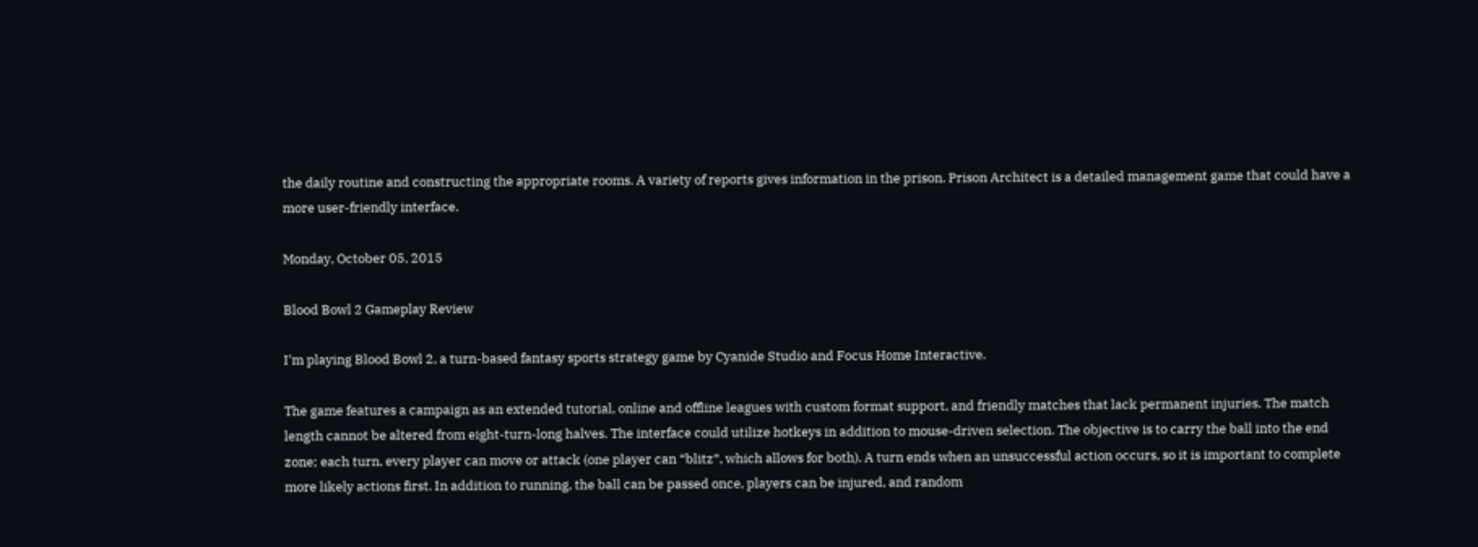the daily routine and constructing the appropriate rooms. A variety of reports gives information in the prison. Prison Architect is a detailed management game that could have a more user-friendly interface.

Monday, October 05, 2015

Blood Bowl 2 Gameplay Review

I'm playing Blood Bowl 2, a turn-based fantasy sports strategy game by Cyanide Studio and Focus Home Interactive.

The game features a campaign as an extended tutorial, online and offline leagues with custom format support, and friendly matches that lack permanent injuries. The match length cannot be altered from eight-turn-long halves. The interface could utilize hotkeys in addition to mouse-driven selection. The objective is to carry the ball into the end zone; each turn, every player can move or attack (one player can “blitz”, which allows for both). A turn ends when an unsuccessful action occurs, so it is important to complete more likely actions first. In addition to running, the ball can be passed once, players can be injured, and random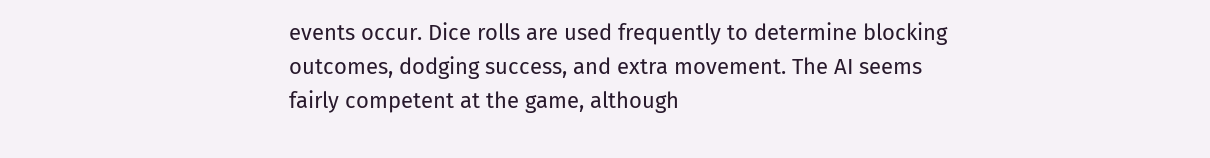events occur. Dice rolls are used frequently to determine blocking outcomes, dodging success, and extra movement. The AI seems fairly competent at the game, although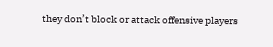they don’t block or attack offensive players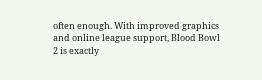often enough. With improved graphics and online league support, Blood Bowl 2 is exactly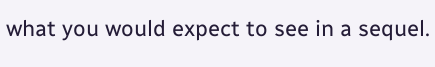what you would expect to see in a sequel.